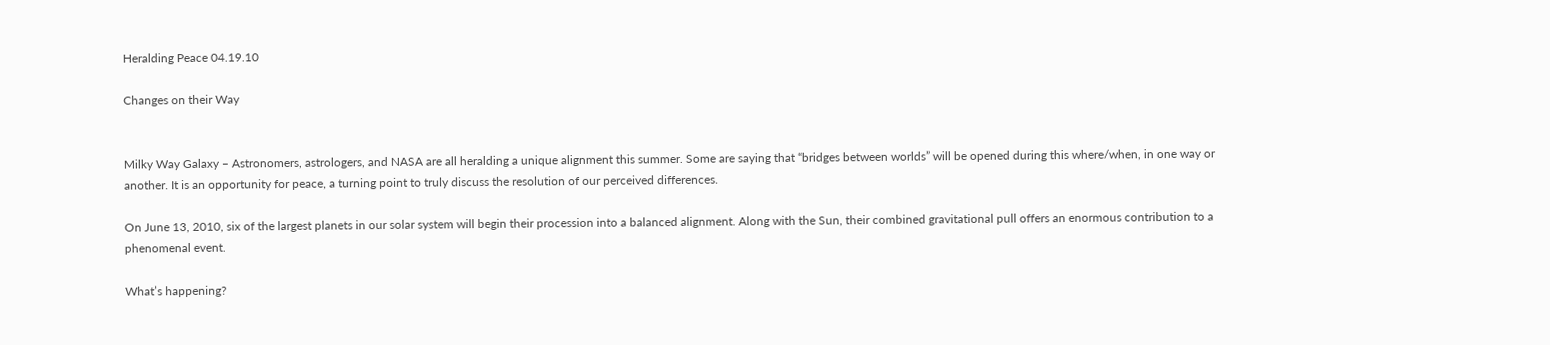Heralding Peace 04.19.10

Changes on their Way


Milky Way Galaxy – Astronomers, astrologers, and NASA are all heralding a unique alignment this summer. Some are saying that “bridges between worlds” will be opened during this where/when, in one way or another. It is an opportunity for peace, a turning point to truly discuss the resolution of our perceived differences.

On June 13, 2010, six of the largest planets in our solar system will begin their procession into a balanced alignment. Along with the Sun, their combined gravitational pull offers an enormous contribution to a phenomenal event.

What’s happening?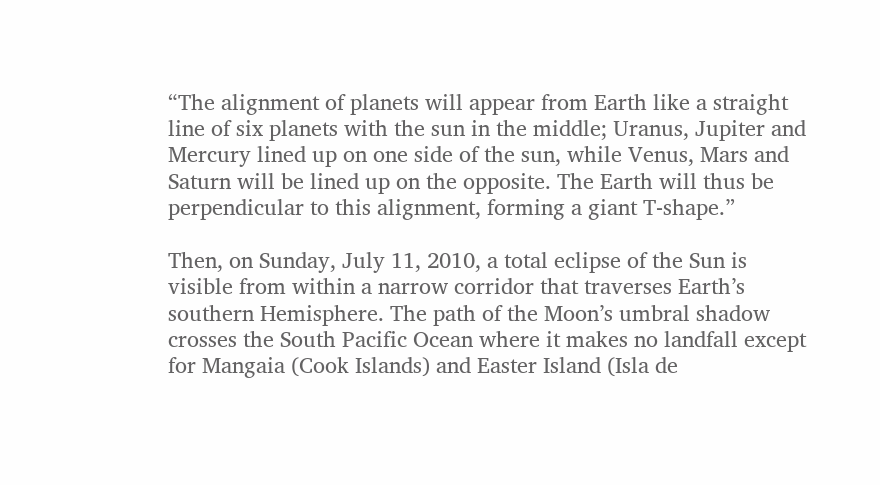“The alignment of planets will appear from Earth like a straight line of six planets with the sun in the middle; Uranus, Jupiter and Mercury lined up on one side of the sun, while Venus, Mars and Saturn will be lined up on the opposite. The Earth will thus be perpendicular to this alignment, forming a giant T-shape.”

Then, on Sunday, July 11, 2010, a total eclipse of the Sun is visible from within a narrow corridor that traverses Earth’s southern Hemisphere. The path of the Moon’s umbral shadow crosses the South Pacific Ocean where it makes no landfall except for Mangaia (Cook Islands) and Easter Island (Isla de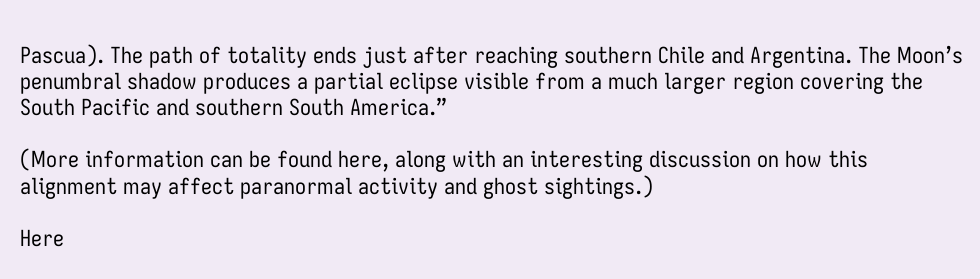Pascua). The path of totality ends just after reaching southern Chile and Argentina. The Moon’s penumbral shadow produces a partial eclipse visible from a much larger region covering the South Pacific and southern South America.”

(More information can be found here, along with an interesting discussion on how this alignment may affect paranormal activity and ghost sightings.)

Here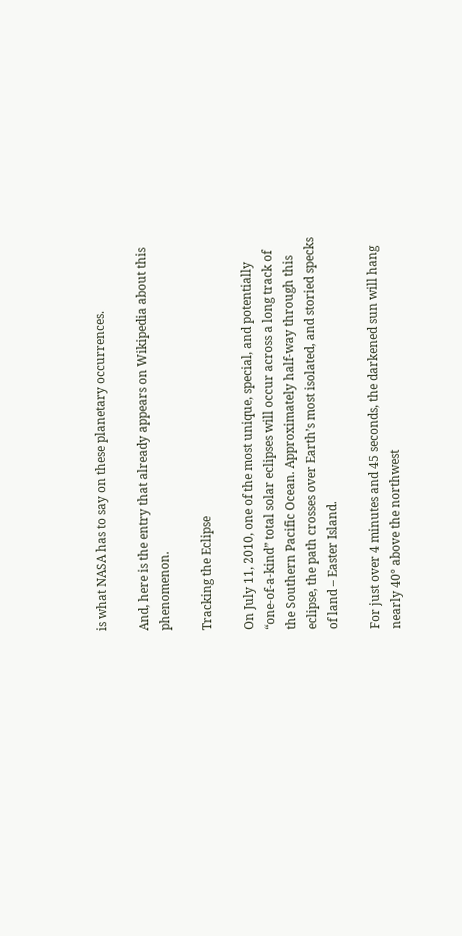is what NASA has to say on these planetary occurrences.

And, here is the entry that already appears on Wikipedia about this phenomenon.

Tracking the Eclipse

On July 11, 2010, one of the most unique, special, and potentially “one-of-a-kind” total solar eclipses will occur across a long track of the Southern Pacific Ocean. Approximately half-way through this eclipse, the path crosses over Earth’s most isolated, and storied specks of land – Easter Island.

For just over 4 minutes and 45 seconds, the darkened sun will hang nearly 40° above the northwest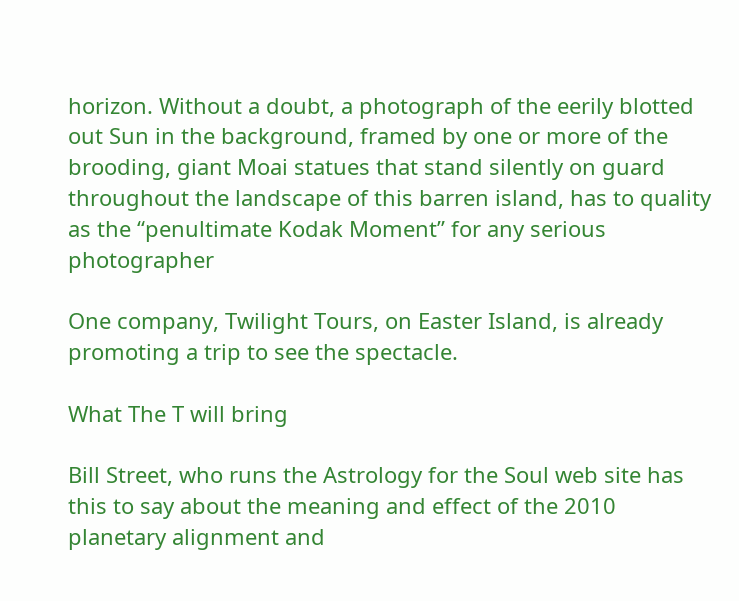horizon. Without a doubt, a photograph of the eerily blotted out Sun in the background, framed by one or more of the brooding, giant Moai statues that stand silently on guard throughout the landscape of this barren island, has to quality as the “penultimate Kodak Moment” for any serious photographer

One company, Twilight Tours, on Easter Island, is already promoting a trip to see the spectacle.

What The T will bring

Bill Street, who runs the Astrology for the Soul web site has this to say about the meaning and effect of the 2010 planetary alignment and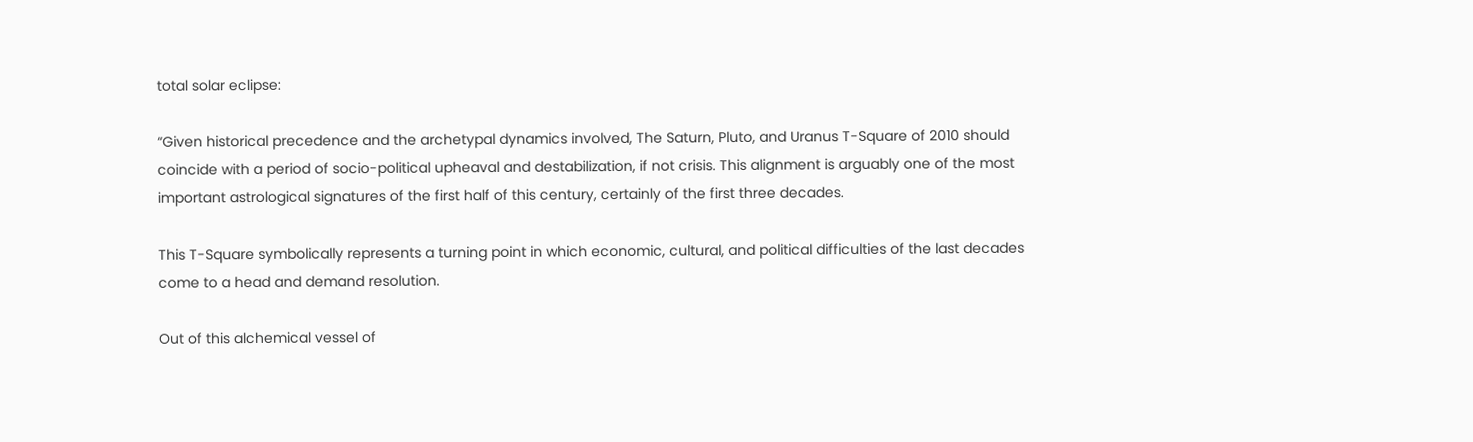total solar eclipse:

“Given historical precedence and the archetypal dynamics involved, The Saturn, Pluto, and Uranus T-Square of 2010 should coincide with a period of socio-political upheaval and destabilization, if not crisis. This alignment is arguably one of the most important astrological signatures of the first half of this century, certainly of the first three decades.

This T-Square symbolically represents a turning point in which economic, cultural, and political difficulties of the last decades come to a head and demand resolution.

Out of this alchemical vessel of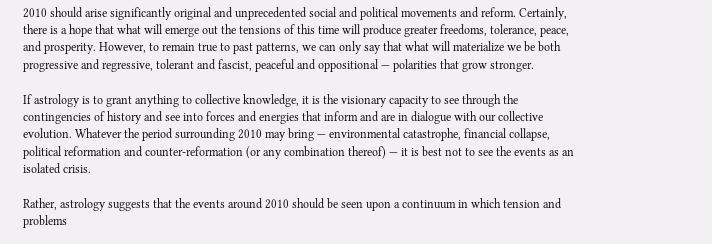2010 should arise significantly original and unprecedented social and political movements and reform. Certainly, there is a hope that what will emerge out the tensions of this time will produce greater freedoms, tolerance, peace, and prosperity. However, to remain true to past patterns, we can only say that what will materialize we be both progressive and regressive, tolerant and fascist, peaceful and oppositional — polarities that grow stronger.

If astrology is to grant anything to collective knowledge, it is the visionary capacity to see through the contingencies of history and see into forces and energies that inform and are in dialogue with our collective evolution. Whatever the period surrounding 2010 may bring — environmental catastrophe, financial collapse, political reformation and counter-reformation (or any combination thereof) — it is best not to see the events as an isolated crisis.

Rather, astrology suggests that the events around 2010 should be seen upon a continuum in which tension and problems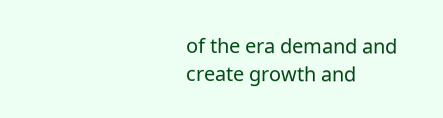of the era demand and create growth and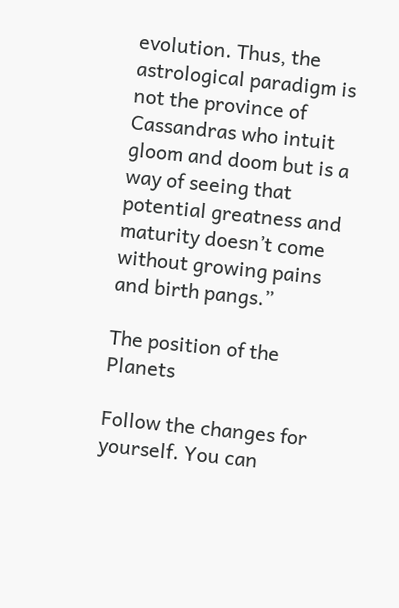evolution. Thus, the astrological paradigm is not the province of Cassandras who intuit gloom and doom but is a way of seeing that potential greatness and maturity doesn’t come without growing pains and birth pangs.”

The position of the Planets

Follow the changes for yourself. You can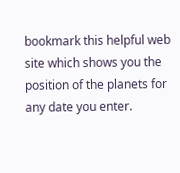bookmark this helpful web site which shows you the position of the planets for any date you enter.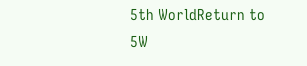5th WorldReturn to 5W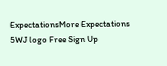ExpectationsMore Expectations
5WJ logo Free Sign Up